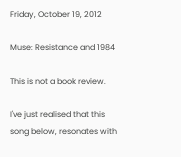Friday, October 19, 2012

Muse: Resistance and 1984

This is not a book review.

I've just realised that this song below, resonates with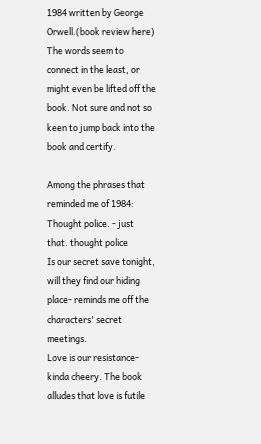1984 written by George Orwell.(book review here)
The words seem to connect in the least, or might even be lifted off the book. Not sure and not so keen to jump back into the book and certify.

Among the phrases that reminded me of 1984:
Thought police. - just that. thought police
Is our secret save tonight, will they find our hiding place- reminds me off the characters' secret meetings.
Love is our resistance- kinda cheery. The book alludes that love is futile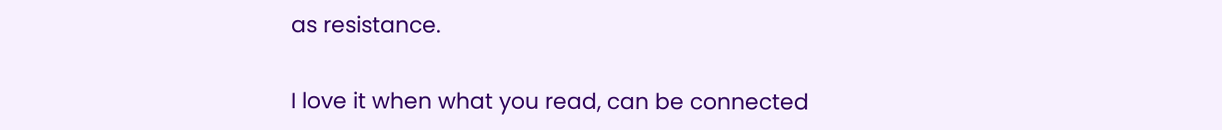as resistance.

I love it when what you read, can be connected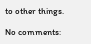to other things.

No comments: